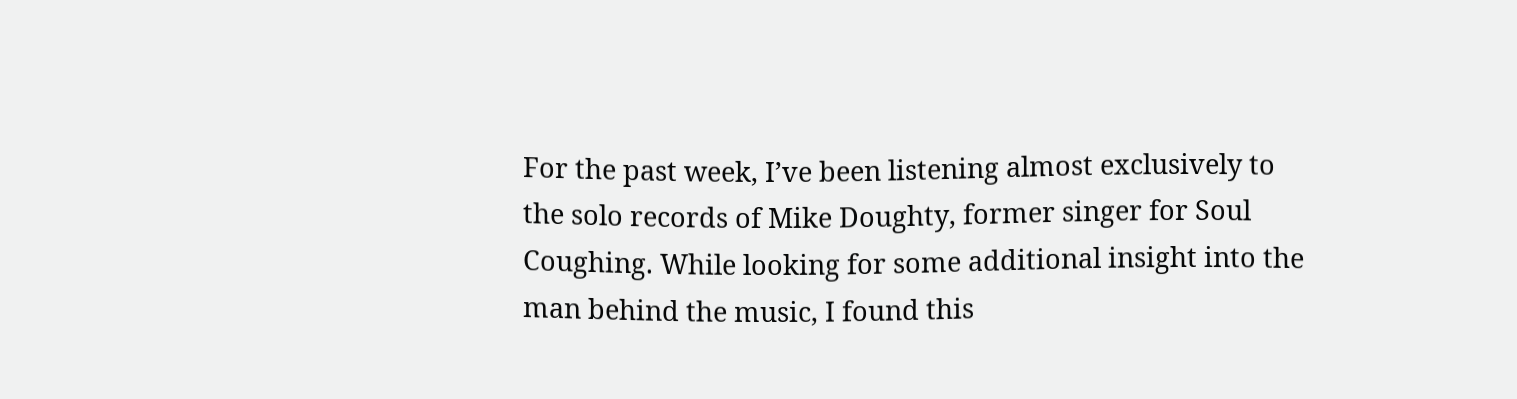For the past week, I’ve been listening almost exclusively to the solo records of Mike Doughty, former singer for Soul Coughing. While looking for some additional insight into the man behind the music, I found this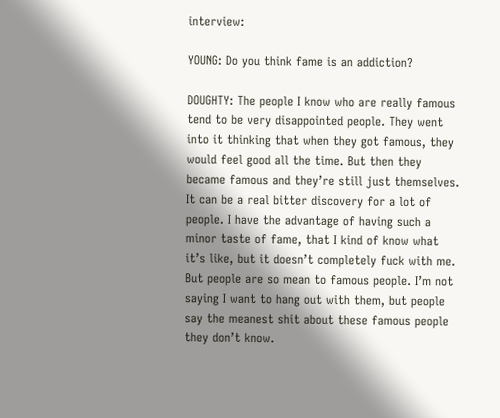interview:

YOUNG: Do you think fame is an addiction?

DOUGHTY: The people I know who are really famous tend to be very disappointed people. They went into it thinking that when they got famous, they would feel good all the time. But then they became famous and they’re still just themselves. It can be a real bitter discovery for a lot of people. I have the advantage of having such a minor taste of fame, that I kind of know what it’s like, but it doesn’t completely fuck with me. But people are so mean to famous people. I’m not saying I want to hang out with them, but people say the meanest shit about these famous people they don’t know.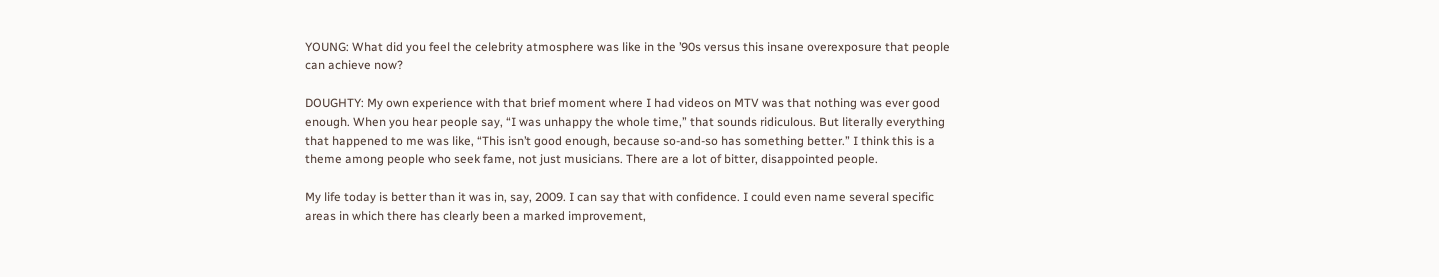YOUNG: What did you feel the celebrity atmosphere was like in the ’90s versus this insane overexposure that people can achieve now?

DOUGHTY: My own experience with that brief moment where I had videos on MTV was that nothing was ever good enough. When you hear people say, “I was unhappy the whole time,” that sounds ridiculous. But literally everything that happened to me was like, “This isn’t good enough, because so-and-so has something better.” I think this is a theme among people who seek fame, not just musicians. There are a lot of bitter, disappointed people.

My life today is better than it was in, say, 2009. I can say that with confidence. I could even name several specific areas in which there has clearly been a marked improvement,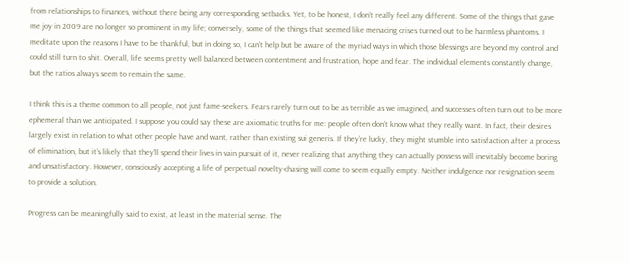from relationships to finances, without there being any corresponding setbacks. Yet, to be honest, I don’t really feel any different. Some of the things that gave me joy in 2009 are no longer so prominent in my life; conversely, some of the things that seemed like menacing crises turned out to be harmless phantoms. I meditate upon the reasons I have to be thankful, but in doing so, I can’t help but be aware of the myriad ways in which those blessings are beyond my control and could still turn to shit. Overall, life seems pretty well balanced between contentment and frustration, hope and fear. The individual elements constantly change, but the ratios always seem to remain the same.

I think this is a theme common to all people, not just fame-seekers. Fears rarely turn out to be as terrible as we imagined, and successes often turn out to be more ephemeral than we anticipated. I suppose you could say these are axiomatic truths for me: people often don’t know what they really want. In fact, their desires largely exist in relation to what other people have and want, rather than existing sui generis. If they’re lucky, they might stumble into satisfaction after a process of elimination, but it’s likely that they’ll spend their lives in vain pursuit of it, never realizing that anything they can actually possess will inevitably become boring and unsatisfactory. However, consciously accepting a life of perpetual novelty-chasing will come to seem equally empty. Neither indulgence nor resignation seem to provide a solution.

Progress can be meaningfully said to exist, at least in the material sense. The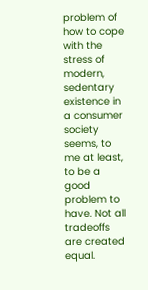problem of how to cope with the stress of modern, sedentary existence in a consumer society seems, to me at least, to be a good problem to have. Not all tradeoffs are created equal.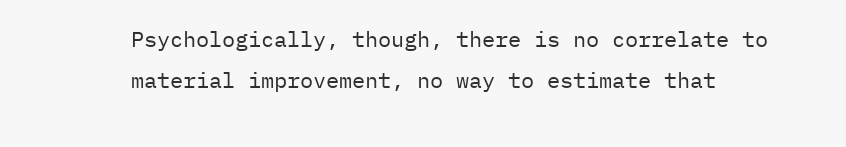Psychologically, though, there is no correlate to material improvement, no way to estimate that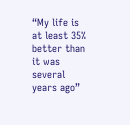“My life is at least 35% better than it was several years ago”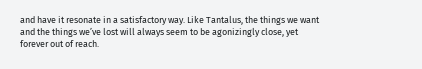and have it resonate in a satisfactory way. Like Tantalus, the things we want and the things we’ve lost will always seem to be agonizingly close, yet forever out of reach.